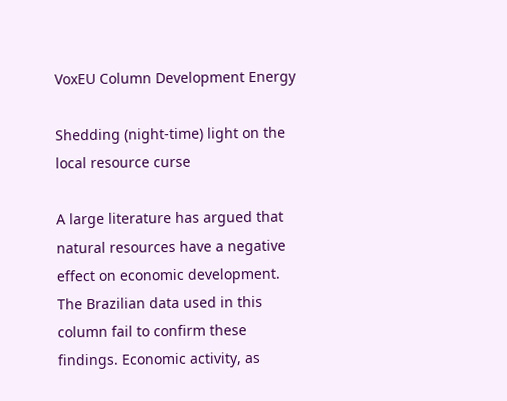VoxEU Column Development Energy

Shedding (night-time) light on the local resource curse

A large literature has argued that natural resources have a negative effect on economic development. The Brazilian data used in this column fail to confirm these findings. Economic activity, as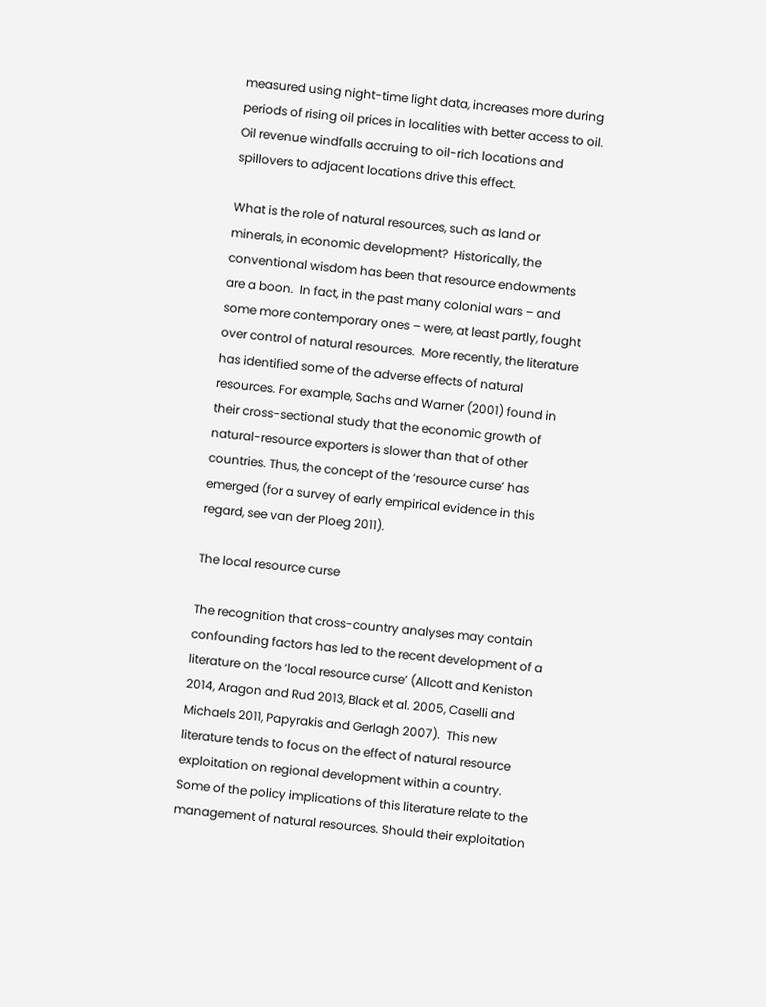measured using night-time light data, increases more during periods of rising oil prices in localities with better access to oil.  Oil revenue windfalls accruing to oil-rich locations and spillovers to adjacent locations drive this effect.

What is the role of natural resources, such as land or minerals, in economic development?  Historically, the conventional wisdom has been that resource endowments are a boon.  In fact, in the past many colonial wars – and some more contemporary ones – were, at least partly, fought over control of natural resources.  More recently, the literature has identified some of the adverse effects of natural resources. For example, Sachs and Warner (2001) found in their cross-sectional study that the economic growth of natural-resource exporters is slower than that of other countries. Thus, the concept of the ‘resource curse’ has emerged (for a survey of early empirical evidence in this regard, see van der Ploeg 2011).

The local resource curse

The recognition that cross-country analyses may contain confounding factors has led to the recent development of a literature on the ‘local resource curse’ (Allcott and Keniston 2014, Aragon and Rud 2013, Black et al. 2005, Caselli and Michaels 2011, Papyrakis and Gerlagh 2007).  This new literature tends to focus on the effect of natural resource exploitation on regional development within a country.  Some of the policy implications of this literature relate to the management of natural resources. Should their exploitation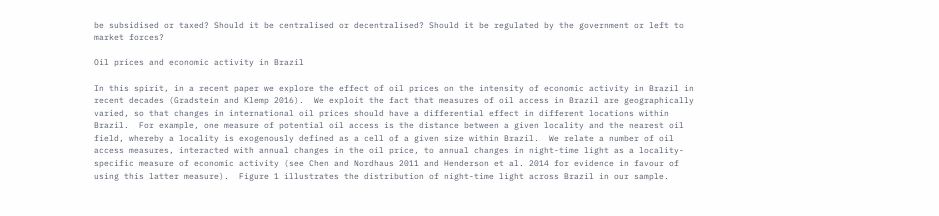be subsidised or taxed? Should it be centralised or decentralised? Should it be regulated by the government or left to market forces?

Oil prices and economic activity in Brazil

In this spirit, in a recent paper we explore the effect of oil prices on the intensity of economic activity in Brazil in recent decades (Gradstein and Klemp 2016).  We exploit the fact that measures of oil access in Brazil are geographically varied, so that changes in international oil prices should have a differential effect in different locations within Brazil.  For example, one measure of potential oil access is the distance between a given locality and the nearest oil field, whereby a locality is exogenously defined as a cell of a given size within Brazil.  We relate a number of oil access measures, interacted with annual changes in the oil price, to annual changes in night-time light as a locality-specific measure of economic activity (see Chen and Nordhaus 2011 and Henderson et al. 2014 for evidence in favour of using this latter measure).  Figure 1 illustrates the distribution of night-time light across Brazil in our sample.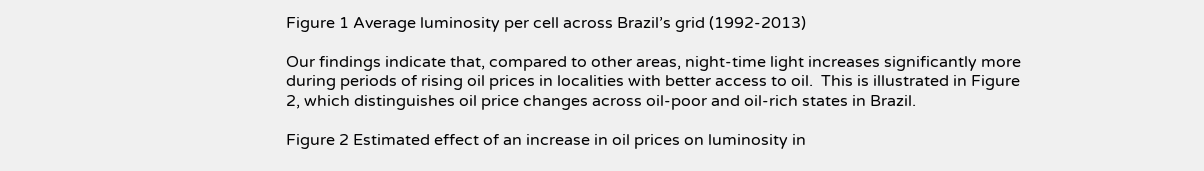Figure 1 Average luminosity per cell across Brazil’s grid (1992-2013)

Our findings indicate that, compared to other areas, night-time light increases significantly more during periods of rising oil prices in localities with better access to oil.  This is illustrated in Figure 2, which distinguishes oil price changes across oil-poor and oil-rich states in Brazil.

Figure 2 Estimated effect of an increase in oil prices on luminosity in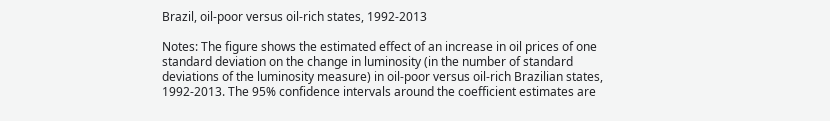Brazil, oil-poor versus oil-rich states, 1992-2013

Notes: The figure shows the estimated effect of an increase in oil prices of one standard deviation on the change in luminosity (in the number of standard deviations of the luminosity measure) in oil-poor versus oil-rich Brazilian states, 1992-2013. The 95% confidence intervals around the coefficient estimates are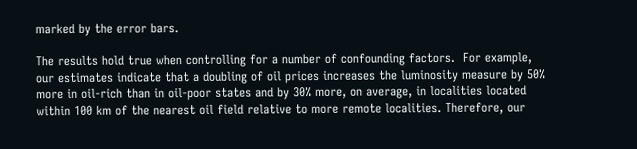marked by the error bars.

The results hold true when controlling for a number of confounding factors.  For example, our estimates indicate that a doubling of oil prices increases the luminosity measure by 50% more in oil-rich than in oil-poor states and by 30% more, on average, in localities located within 100 km of the nearest oil field relative to more remote localities. Therefore, our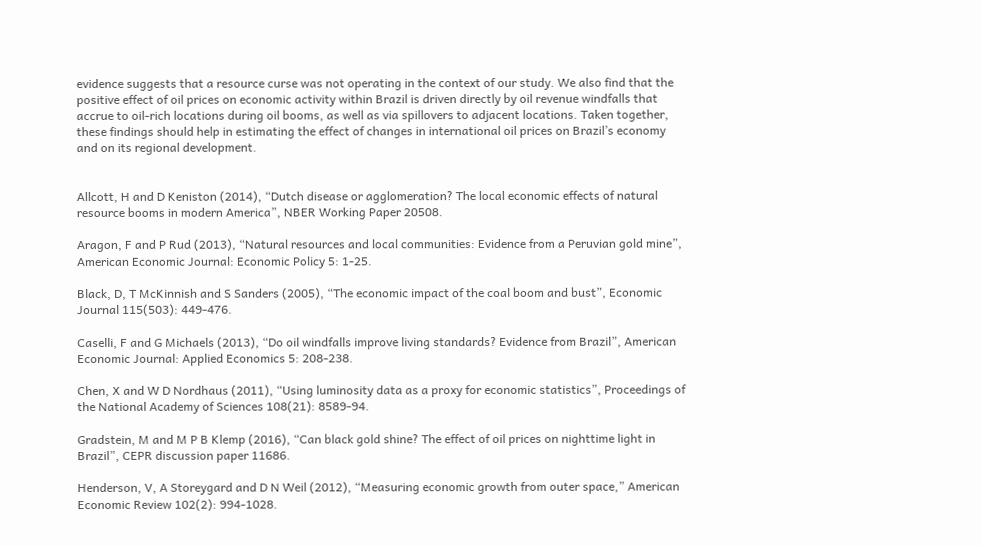evidence suggests that a resource curse was not operating in the context of our study. We also find that the positive effect of oil prices on economic activity within Brazil is driven directly by oil revenue windfalls that accrue to oil-rich locations during oil booms, as well as via spillovers to adjacent locations. Taken together, these findings should help in estimating the effect of changes in international oil prices on Brazil’s economy and on its regional development.


Allcott, H and D Keniston (2014), “Dutch disease or agglomeration? The local economic effects of natural resource booms in modern America”, NBER Working Paper 20508.

Aragon, F and P Rud (2013), “Natural resources and local communities: Evidence from a Peruvian gold mine”, American Economic Journal: Economic Policy 5: 1-25.

Black, D, T McKinnish and S Sanders (2005), “The economic impact of the coal boom and bust”, Economic Journal 115(503): 449-476.

Caselli, F and G Michaels (2013), “Do oil windfalls improve living standards? Evidence from Brazil”, American Economic Journal: Applied Economics 5: 208-238.

Chen, X and W D Nordhaus (2011), “Using luminosity data as a proxy for economic statistics”, Proceedings of the National Academy of Sciences 108(21): 8589-94.

Gradstein, M and M P B Klemp (2016), “Can black gold shine? The effect of oil prices on nighttime light in Brazil”, CEPR discussion paper 11686.

Henderson, V, A Storeygard and D N Weil (2012), “Measuring economic growth from outer space,” American Economic Review 102(2): 994-1028.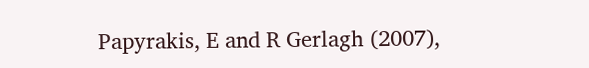Papyrakis, E and R Gerlagh (2007),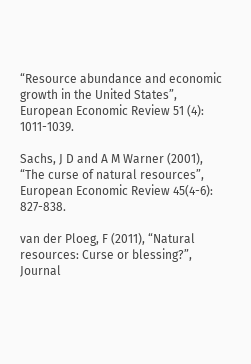“Resource abundance and economic growth in the United States”, European Economic Review 51 (4): 1011-1039.

Sachs, J D and A M Warner (2001), “The curse of natural resources”, European Economic Review 45(4-6): 827-838.

van der Ploeg, F (2011), “Natural resources: Curse or blessing?”, Journal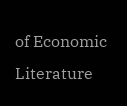of Economic Literature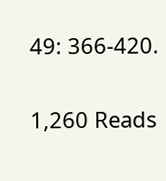49: 366-420.

1,260 Reads